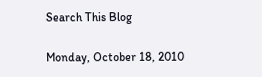Search This Blog

Monday, October 18, 2010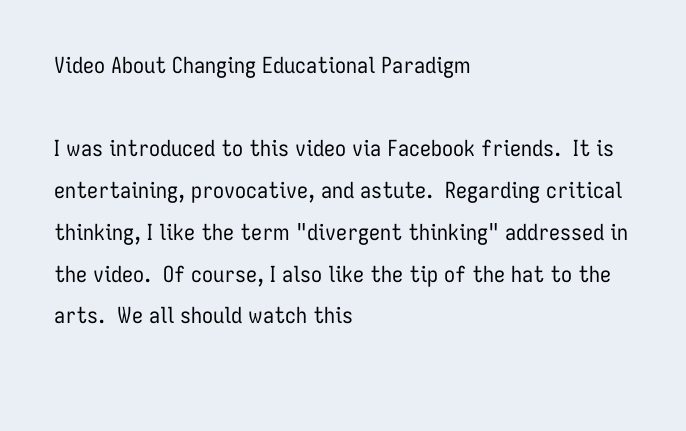Video About Changing Educational Paradigm

I was introduced to this video via Facebook friends.  It is entertaining, provocative, and astute.  Regarding critical thinking, I like the term "divergent thinking" addressed in the video.  Of course, I also like the tip of the hat to the arts.  We all should watch this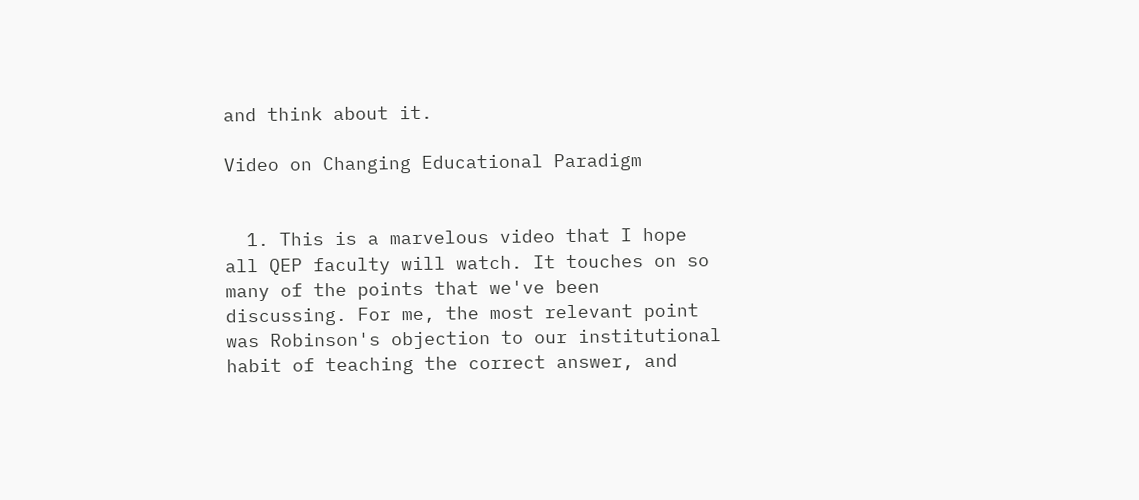and think about it.

Video on Changing Educational Paradigm


  1. This is a marvelous video that I hope all QEP faculty will watch. It touches on so many of the points that we've been discussing. For me, the most relevant point was Robinson's objection to our institutional habit of teaching the correct answer, and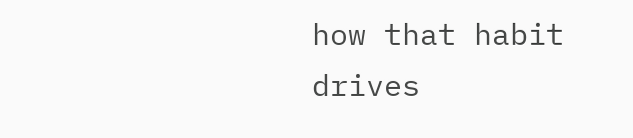how that habit drives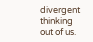divergent thinking out of us.